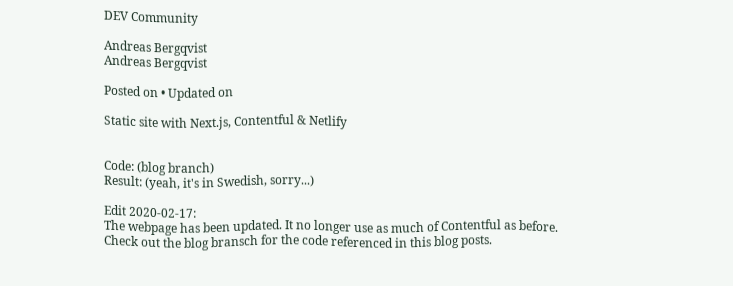DEV Community

Andreas Bergqvist
Andreas Bergqvist

Posted on • Updated on

Static site with Next.js, Contentful & Netlify


Code: (blog branch)
Result: (yeah, it's in Swedish, sorry...)

Edit 2020-02-17:
The webpage has been updated. It no longer use as much of Contentful as before. Check out the blog bransch for the code referenced in this blog posts.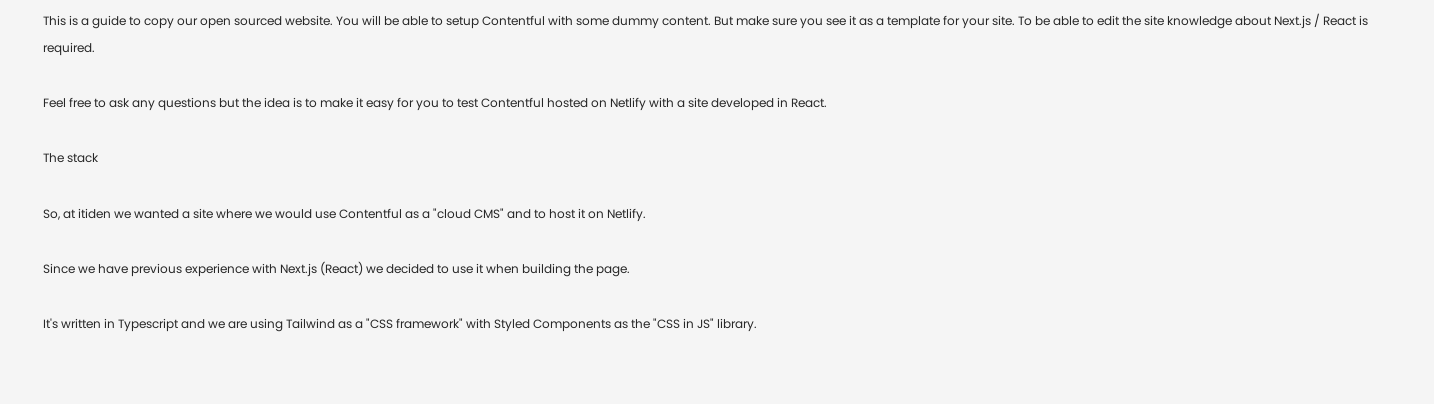This is a guide to copy our open sourced website. You will be able to setup Contentful with some dummy content. But make sure you see it as a template for your site. To be able to edit the site knowledge about Next.js / React is required.

Feel free to ask any questions but the idea is to make it easy for you to test Contentful hosted on Netlify with a site developed in React.

The stack

So, at itiden we wanted a site where we would use Contentful as a "cloud CMS" and to host it on Netlify.

Since we have previous experience with Next.js (React) we decided to use it when building the page.

It's written in Typescript and we are using Tailwind as a "CSS framework" with Styled Components as the "CSS in JS" library.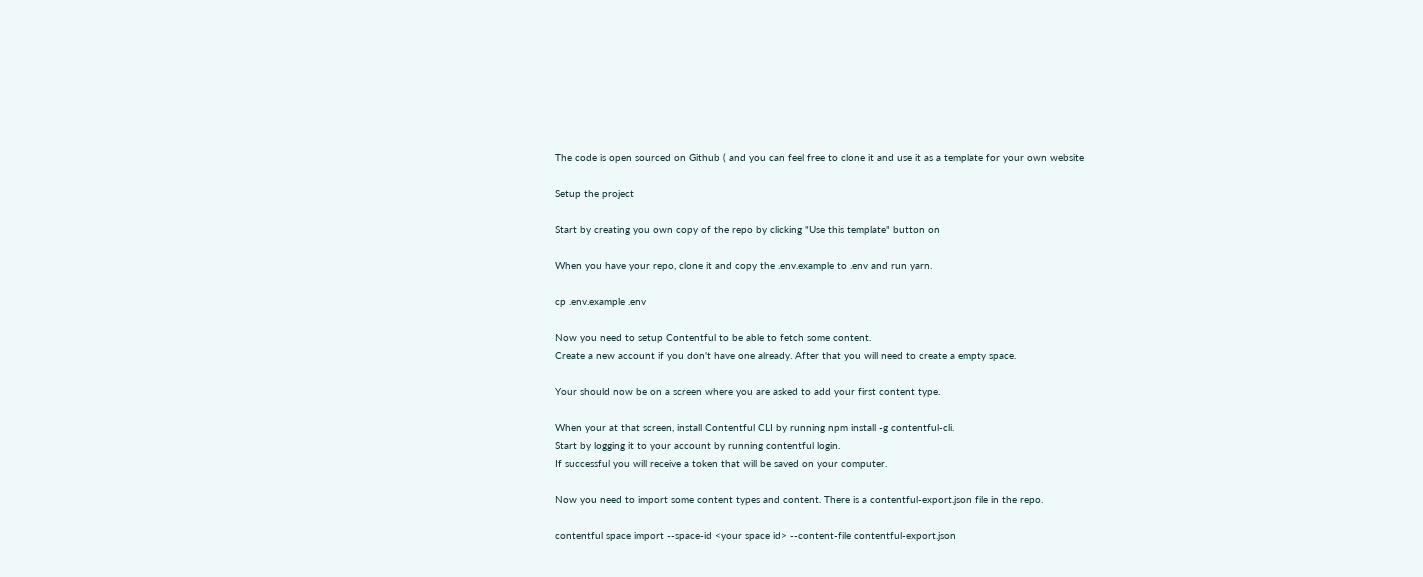The code is open sourced on Github ( and you can feel free to clone it and use it as a template for your own website

Setup the project

Start by creating you own copy of the repo by clicking "Use this template" button on

When you have your repo, clone it and copy the .env.example to .env and run yarn.

cp .env.example .env

Now you need to setup Contentful to be able to fetch some content.
Create a new account if you don't have one already. After that you will need to create a empty space.

Your should now be on a screen where you are asked to add your first content type.

When your at that screen, install Contentful CLI by running npm install -g contentful-cli.
Start by logging it to your account by running contentful login.
If successful you will receive a token that will be saved on your computer.

Now you need to import some content types and content. There is a contentful-export.json file in the repo.

contentful space import --space-id <your space id> --content-file contentful-export.json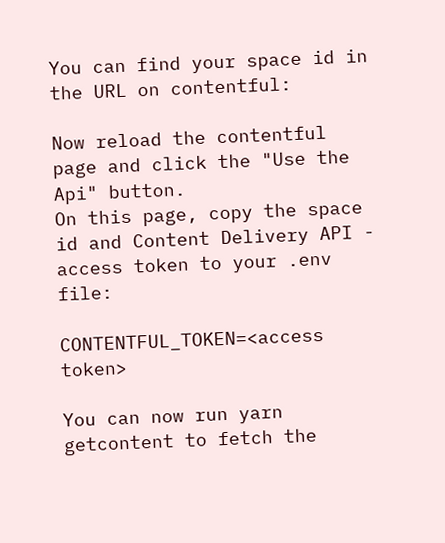You can find your space id in the URL on contentful:

Now reload the contentful page and click the "Use the Api" button.
On this page, copy the space id and Content Delivery API - access token to your .env file:

CONTENTFUL_TOKEN=<access token>

You can now run yarn getcontent to fetch the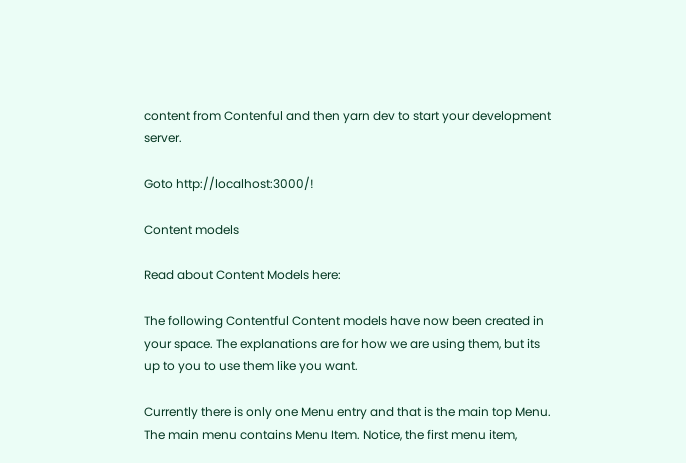content from Contenful and then yarn dev to start your development server.

Goto http://localhost:3000/!

Content models

Read about Content Models here:

The following Contentful Content models have now been created in your space. The explanations are for how we are using them, but its up to you to use them like you want.

Currently there is only one Menu entry and that is the main top Menu.
The main menu contains Menu Item. Notice, the first menu item,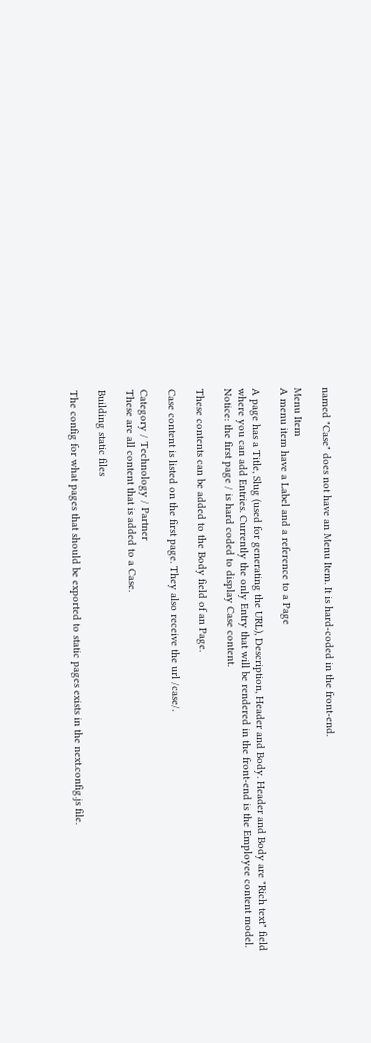named "Case" does not have an Menu Item. It is hard-coded in the front-end.

Menu Item
A menu item have a Label and a reference to a Page

A page has a Title, Slug (used for generating the URL), Description, Header and Body. Header and Body are "Rich text" field where you can add Entries. Currently the only Entry that will be rendered in the front-end is the Employee content model. Notice: the first page / is hard coded to display Case content.

These contents can be added to the Body field of an Page.

Case content is listed on the first page. They also receive the url /case/.

Category / Technology / Partner
These are all content that is added to a Case.

Building static files

The config for what pages that should be exported to static pages exists in the next.config.js file.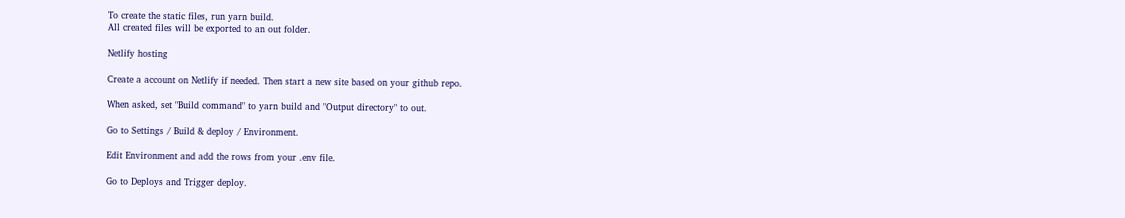To create the static files, run yarn build.
All created files will be exported to an out folder.

Netlify hosting

Create a account on Netlify if needed. Then start a new site based on your github repo.

When asked, set "Build command" to yarn build and "Output directory" to out.

Go to Settings / Build & deploy / Environment.

Edit Environment and add the rows from your .env file.

Go to Deploys and Trigger deploy.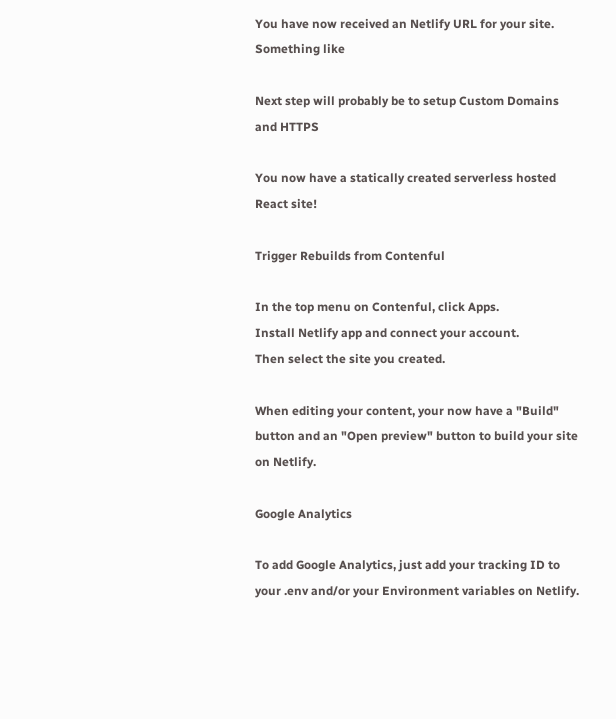You have now received an Netlify URL for your site. Something like

Next step will probably be to setup Custom Domains and HTTPS

You now have a statically created serverless hosted React site!

Trigger Rebuilds from Contenful

In the top menu on Contenful, click Apps.
Install Netlify app and connect your account.
Then select the site you created.

When editing your content, your now have a "Build" button and an "Open preview" button to build your site on Netlify.

Google Analytics

To add Google Analytics, just add your tracking ID to your .env and/or your Environment variables on Netlify.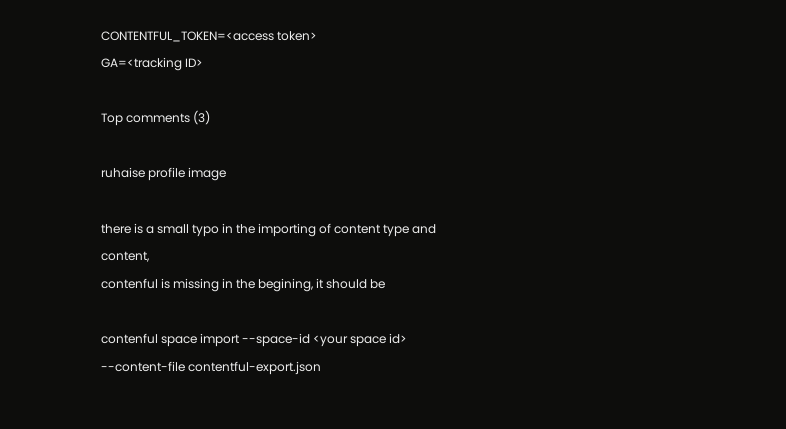CONTENTFUL_TOKEN=<access token>
GA=<tracking ID>

Top comments (3)

ruhaise profile image

there is a small typo in the importing of content type and content,
contenful is missing in the begining, it should be

contenful space import --space-id <your space id> --content-file contentful-export.json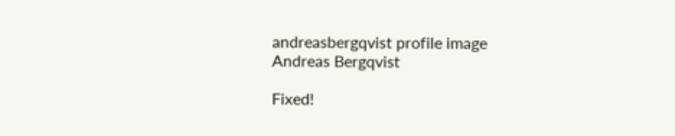andreasbergqvist profile image
Andreas Bergqvist

Fixed!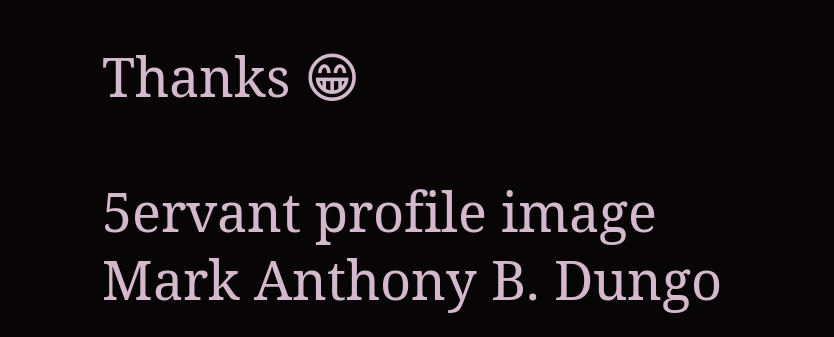Thanks 😁

5ervant profile image
Mark Anthony B. Dungo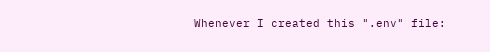Whenever I created this ".env" file: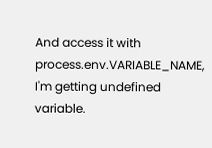And access it with process.env.VARIABLE_NAME, I'm getting undefined variable.